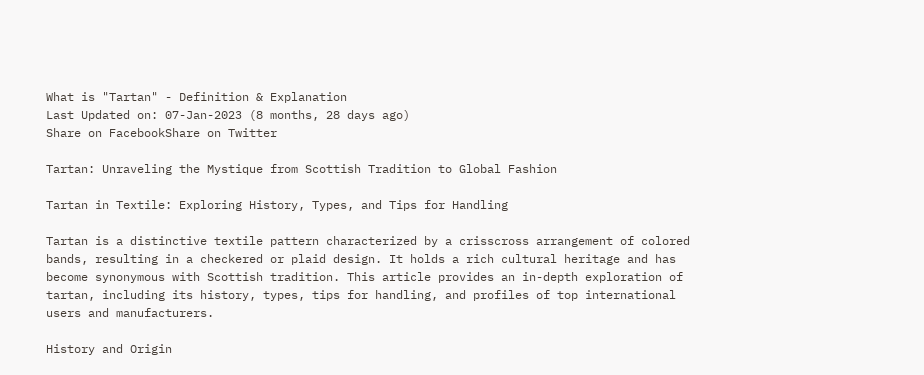What is "Tartan" - Definition & Explanation
Last Updated on: 07-Jan-2023 (8 months, 28 days ago)
Share on FacebookShare on Twitter

Tartan: Unraveling the Mystique from Scottish Tradition to Global Fashion

Tartan in Textile: Exploring History, Types, and Tips for Handling

Tartan is a distinctive textile pattern characterized by a crisscross arrangement of colored bands, resulting in a checkered or plaid design. It holds a rich cultural heritage and has become synonymous with Scottish tradition. This article provides an in-depth exploration of tartan, including its history, types, tips for handling, and profiles of top international users and manufacturers.

History and Origin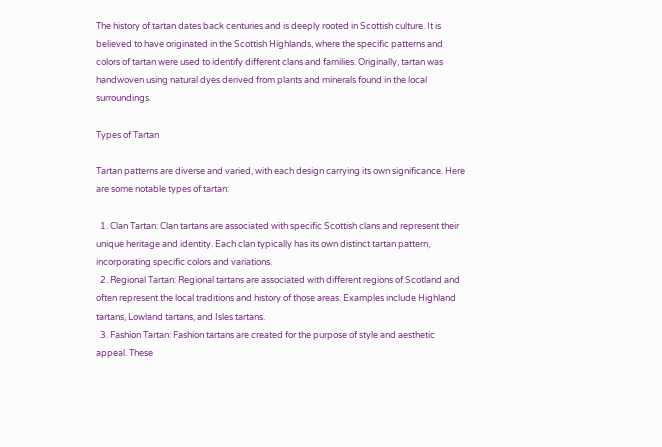The history of tartan dates back centuries and is deeply rooted in Scottish culture. It is believed to have originated in the Scottish Highlands, where the specific patterns and colors of tartan were used to identify different clans and families. Originally, tartan was handwoven using natural dyes derived from plants and minerals found in the local surroundings.

Types of Tartan

Tartan patterns are diverse and varied, with each design carrying its own significance. Here are some notable types of tartan:

  1. Clan Tartan: Clan tartans are associated with specific Scottish clans and represent their unique heritage and identity. Each clan typically has its own distinct tartan pattern, incorporating specific colors and variations.
  2. Regional Tartan: Regional tartans are associated with different regions of Scotland and often represent the local traditions and history of those areas. Examples include Highland tartans, Lowland tartans, and Isles tartans.
  3. Fashion Tartan: Fashion tartans are created for the purpose of style and aesthetic appeal. These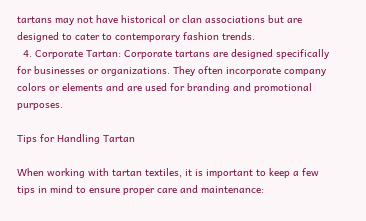tartans may not have historical or clan associations but are designed to cater to contemporary fashion trends.
  4. Corporate Tartan: Corporate tartans are designed specifically for businesses or organizations. They often incorporate company colors or elements and are used for branding and promotional purposes.

Tips for Handling Tartan

When working with tartan textiles, it is important to keep a few tips in mind to ensure proper care and maintenance: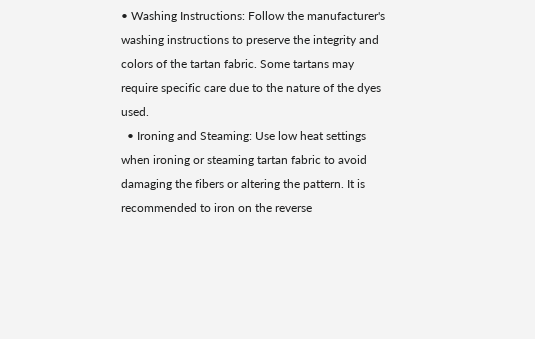• Washing Instructions: Follow the manufacturer's washing instructions to preserve the integrity and colors of the tartan fabric. Some tartans may require specific care due to the nature of the dyes used.
  • Ironing and Steaming: Use low heat settings when ironing or steaming tartan fabric to avoid damaging the fibers or altering the pattern. It is recommended to iron on the reverse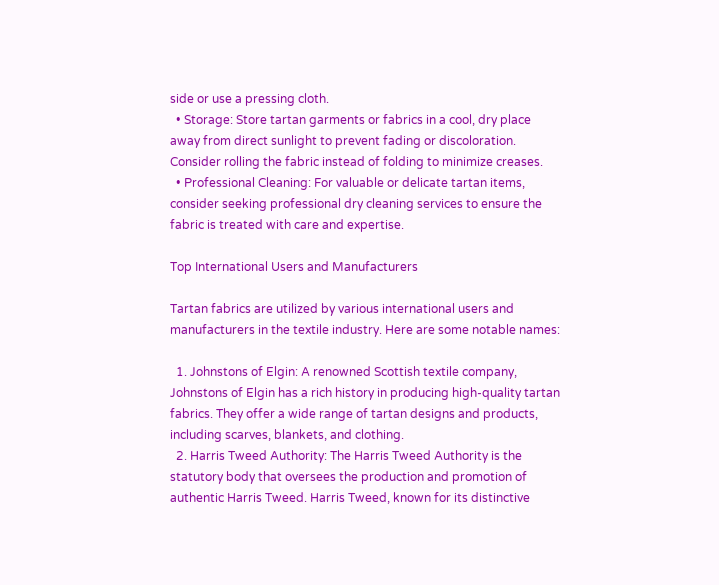side or use a pressing cloth.
  • Storage: Store tartan garments or fabrics in a cool, dry place away from direct sunlight to prevent fading or discoloration. Consider rolling the fabric instead of folding to minimize creases.
  • Professional Cleaning: For valuable or delicate tartan items, consider seeking professional dry cleaning services to ensure the fabric is treated with care and expertise.

Top International Users and Manufacturers

Tartan fabrics are utilized by various international users and manufacturers in the textile industry. Here are some notable names:

  1. Johnstons of Elgin: A renowned Scottish textile company, Johnstons of Elgin has a rich history in producing high-quality tartan fabrics. They offer a wide range of tartan designs and products, including scarves, blankets, and clothing.
  2. Harris Tweed Authority: The Harris Tweed Authority is the statutory body that oversees the production and promotion of authentic Harris Tweed. Harris Tweed, known for its distinctive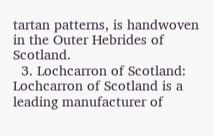tartan patterns, is handwoven in the Outer Hebrides of Scotland.
  3. Lochcarron of Scotland: Lochcarron of Scotland is a leading manufacturer of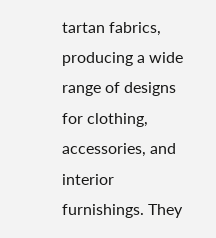tartan fabrics, producing a wide range of designs for clothing, accessories, and interior furnishings. They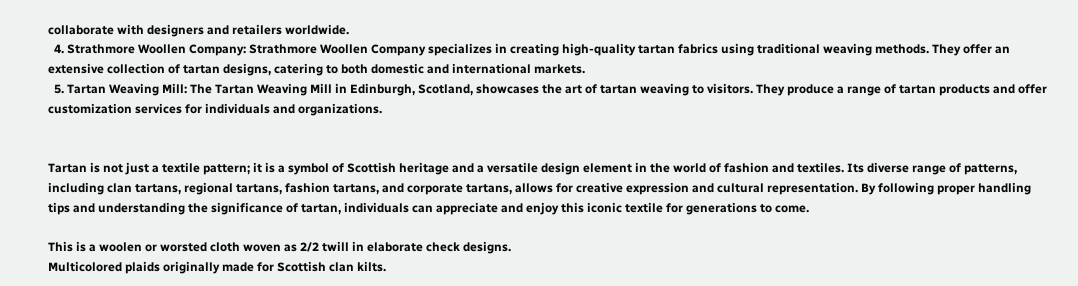collaborate with designers and retailers worldwide.
  4. Strathmore Woollen Company: Strathmore Woollen Company specializes in creating high-quality tartan fabrics using traditional weaving methods. They offer an extensive collection of tartan designs, catering to both domestic and international markets.
  5. Tartan Weaving Mill: The Tartan Weaving Mill in Edinburgh, Scotland, showcases the art of tartan weaving to visitors. They produce a range of tartan products and offer customization services for individuals and organizations.


Tartan is not just a textile pattern; it is a symbol of Scottish heritage and a versatile design element in the world of fashion and textiles. Its diverse range of patterns, including clan tartans, regional tartans, fashion tartans, and corporate tartans, allows for creative expression and cultural representation. By following proper handling tips and understanding the significance of tartan, individuals can appreciate and enjoy this iconic textile for generations to come.

This is a woolen or worsted cloth woven as 2/2 twill in elaborate check designs.
Multicolored plaids originally made for Scottish clan kilts.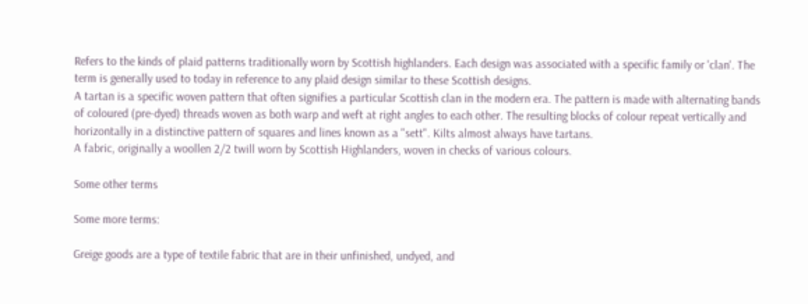Refers to the kinds of plaid patterns traditionally worn by Scottish highlanders. Each design was associated with a specific family or 'clan'. The term is generally used to today in reference to any plaid design similar to these Scottish designs.
A tartan is a specific woven pattern that often signifies a particular Scottish clan in the modern era. The pattern is made with alternating bands of coloured (pre-dyed) threads woven as both warp and weft at right angles to each other. The resulting blocks of colour repeat vertically and horizontally in a distinctive pattern of squares and lines known as a "sett". Kilts almost always have tartans.
A fabric, originally a woollen 2/2 twill worn by Scottish Highlanders, woven in checks of various colours.

Some other terms

Some more terms:

Greige goods are a type of textile fabric that are in their unfinished, undyed, and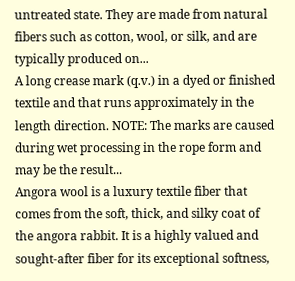untreated state. They are made from natural fibers such as cotton, wool, or silk, and are typically produced on...
A long crease mark (q.v.) in a dyed or finished textile and that runs approximately in the length direction. NOTE: The marks are caused during wet processing in the rope form and may be the result...
Angora wool is a luxury textile fiber that comes from the soft, thick, and silky coat of the angora rabbit. It is a highly valued and sought-after fiber for its exceptional softness,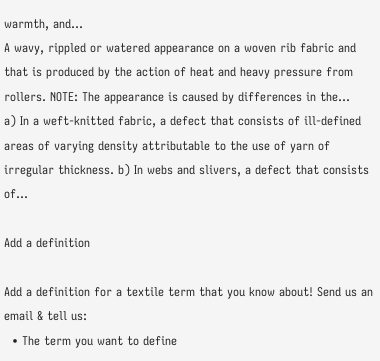warmth, and...
A wavy, rippled or watered appearance on a woven rib fabric and that is produced by the action of heat and heavy pressure from rollers. NOTE: The appearance is caused by differences in the...
a) In a weft-knitted fabric, a defect that consists of ill-defined areas of varying density attributable to the use of yarn of irregular thickness. b) In webs and slivers, a defect that consists of...

Add a definition

Add a definition for a textile term that you know about! Send us an email & tell us:
  • The term you want to define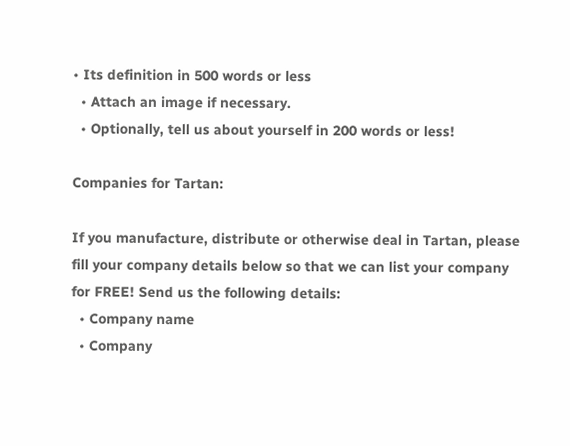• Its definition in 500 words or less
  • Attach an image if necessary.
  • Optionally, tell us about yourself in 200 words or less!

Companies for Tartan:

If you manufacture, distribute or otherwise deal in Tartan, please fill your company details below so that we can list your company for FREE! Send us the following details:
  • Company name
  • Company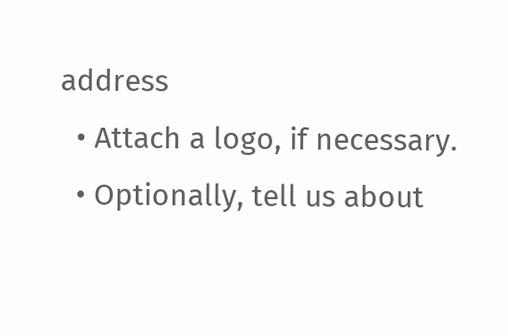address
  • Attach a logo, if necessary.
  • Optionally, tell us about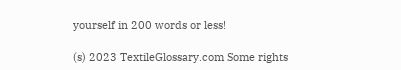yourself in 200 words or less!

(s) 2023 TextileGlossary.com Some rights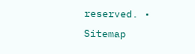reserved. • Sitemap